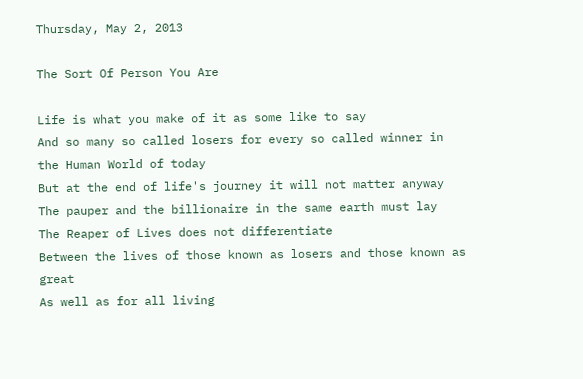Thursday, May 2, 2013

The Sort Of Person You Are

Life is what you make of it as some like to say
And so many so called losers for every so called winner in the Human World of today
But at the end of life's journey it will not matter anyway
The pauper and the billionaire in the same earth must lay
The Reaper of Lives does not differentiate
Between the lives of those known as losers and those known as great
As well as for all living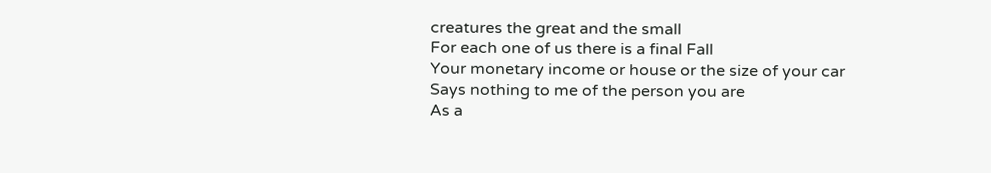creatures the great and the small
For each one of us there is a final Fall
Your monetary income or house or the size of your car
Says nothing to me of the person you are
As a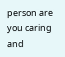person are you caring and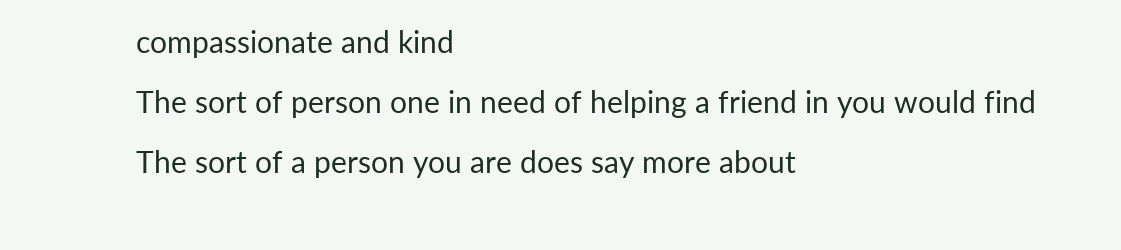compassionate and kind
The sort of person one in need of helping a friend in you would find
The sort of a person you are does say more about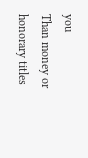you
Than money or honorary titles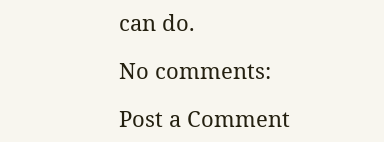can do.

No comments:

Post a Comment